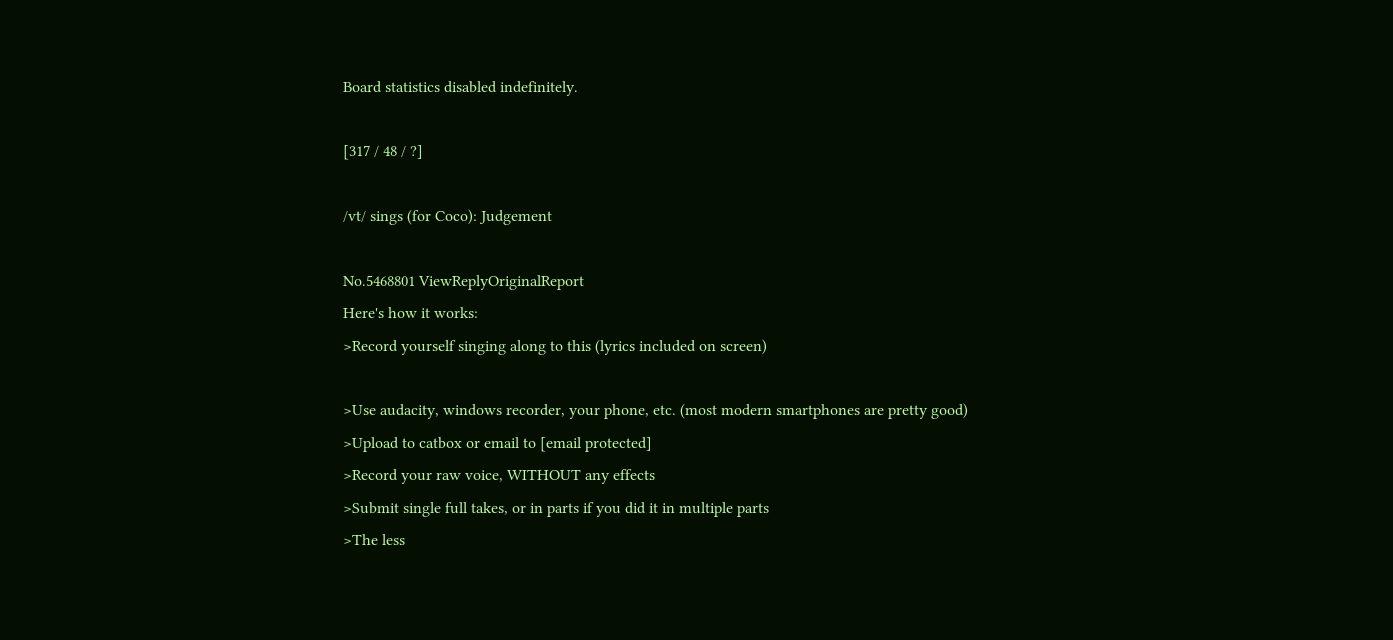Board statistics disabled indefinitely.

[317 / 48 / ?]

/vt/ sings (for Coco): Judgement

No.5468801 ViewReplyOriginalReport
Here's how it works:
>Record yourself singing along to this (lyrics included on screen)

>Use audacity, windows recorder, your phone, etc. (most modern smartphones are pretty good)
>Upload to catbox or email to [email protected]
>Record your raw voice, WITHOUT any effects
>Submit single full takes, or in parts if you did it in multiple parts
>The less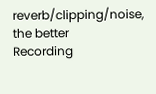reverb/clipping/noise, the better
Recording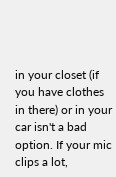in your closet (if you have clothes in there) or in your car isn't a bad option. If your mic clips a lot,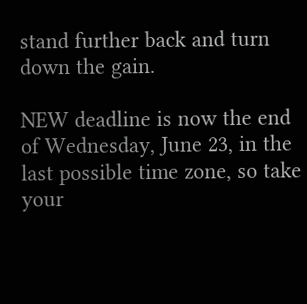stand further back and turn down the gain.

NEW deadline is now the end of Wednesday, June 23, in the last possible time zone, so take your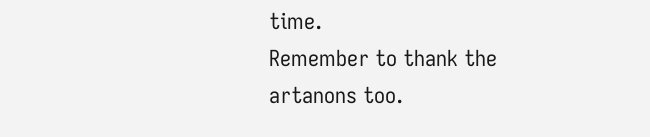time.
Remember to thank the artanons too.